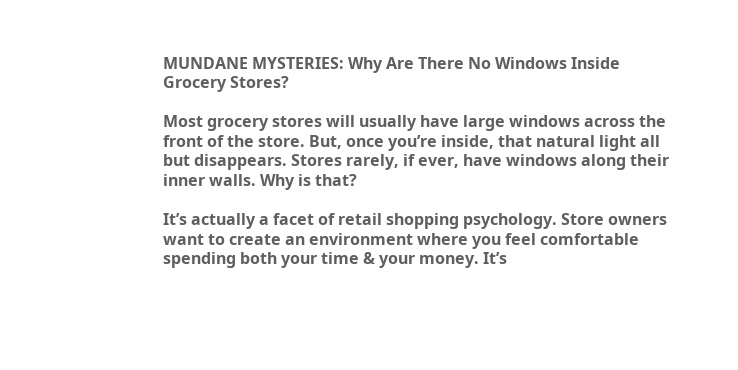MUNDANE MYSTERIES: Why Are There No Windows Inside Grocery Stores?

Most grocery stores will usually have large windows across the front of the store. But, once you’re inside, that natural light all but disappears. Stores rarely, if ever, have windows along their inner walls. Why is that?

It’s actually a facet of retail shopping psychology. Store owners want to create an environment where you feel comfortable spending both your time & your money. It’s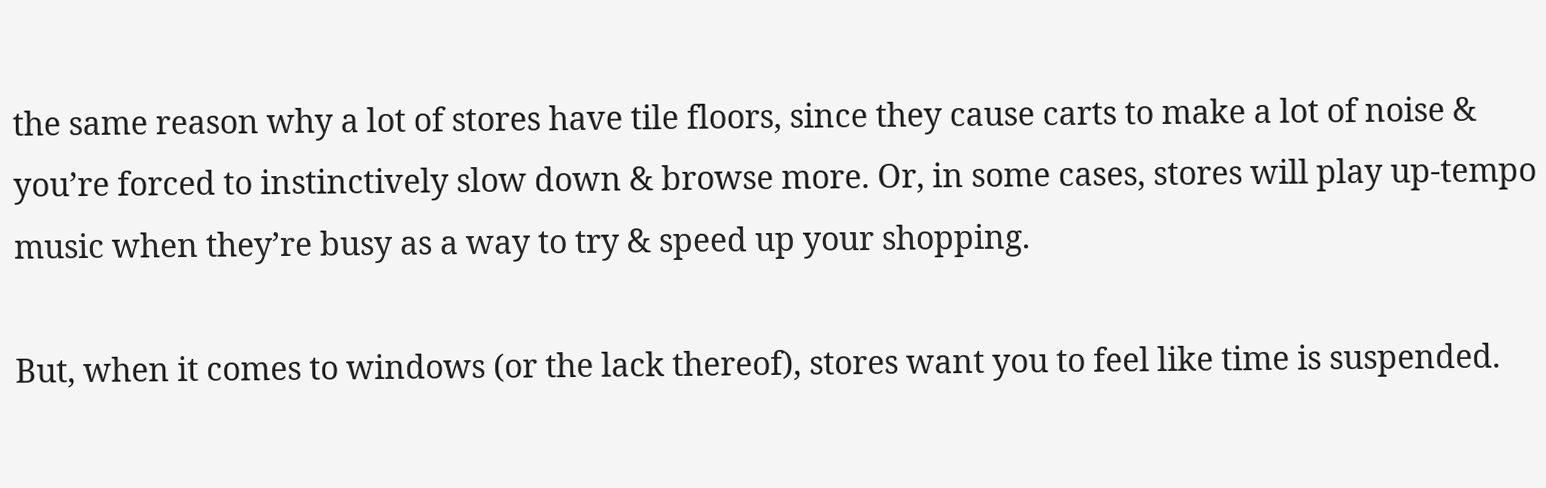the same reason why a lot of stores have tile floors, since they cause carts to make a lot of noise & you’re forced to instinctively slow down & browse more. Or, in some cases, stores will play up-tempo music when they’re busy as a way to try & speed up your shopping.

But, when it comes to windows (or the lack thereof), stores want you to feel like time is suspended.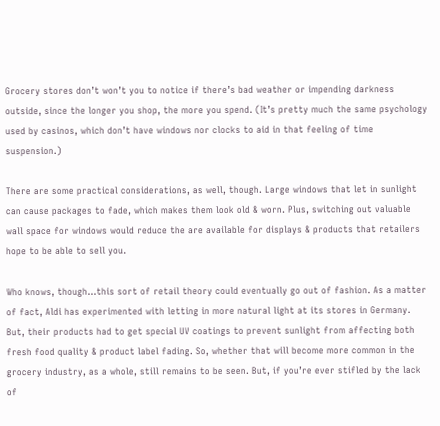Grocery stores don’t won’t you to notice if there’s bad weather or impending darkness outside, since the longer you shop, the more you spend. (It’s pretty much the same psychology used by casinos, which don’t have windows nor clocks to aid in that feeling of time suspension.)

There are some practical considerations, as well, though. Large windows that let in sunlight can cause packages to fade, which makes them look old & worn. Plus, switching out valuable wall space for windows would reduce the are available for displays & products that retailers hope to be able to sell you.

Who knows, though…this sort of retail theory could eventually go out of fashion. As a matter of fact, Aldi has experimented with letting in more natural light at its stores in Germany. But, their products had to get special UV coatings to prevent sunlight from affecting both fresh food quality & product label fading. So, whether that will become more common in the grocery industry, as a whole, still remains to be seen. But, if you’re ever stifled by the lack of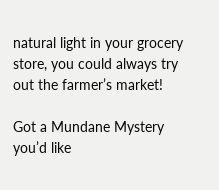natural light in your grocery store, you could always try out the farmer’s market!

Got a Mundane Mystery you’d like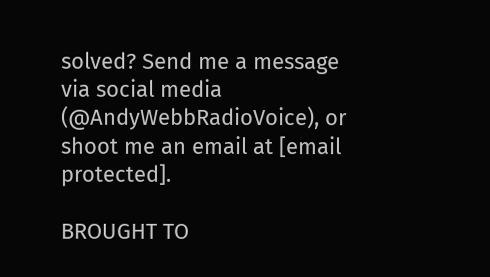solved? Send me a message via social media (@AndyWebbRadioVoice), or shoot me an email at [email protected].

BROUGHT TO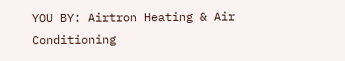YOU BY: Airtron Heating & Air Conditioning